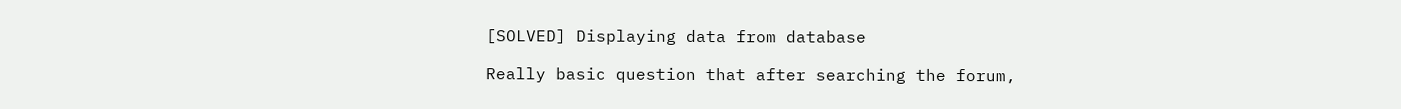[SOLVED] Displaying data from database

Really basic question that after searching the forum,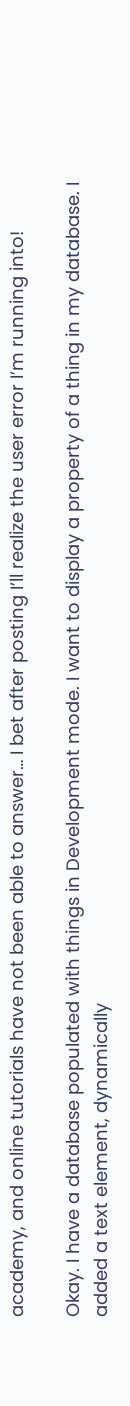academy, and online tutorials have not been able to answer… I bet after posting I’ll realize the user error I’m running into!

Okay. I have a database populated with things in Development mode. I want to display a property of a thing in my database. I added a text element, dynamically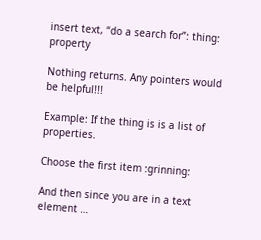insert text, “do a search for”: thing: property

Nothing returns. Any pointers would be helpful!!!

Example: If the thing is is a list of properties.

Choose the first item :grinning:

And then since you are in a text element …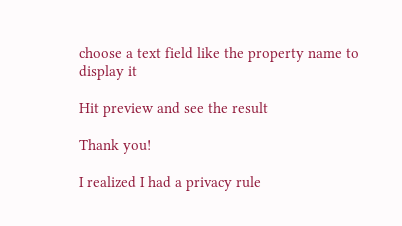choose a text field like the property name to display it

Hit preview and see the result

Thank you!

I realized I had a privacy rule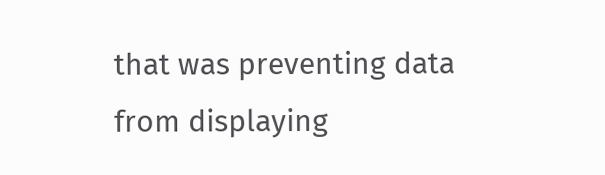that was preventing data from displaying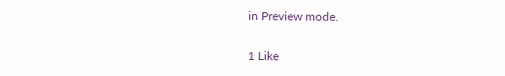in Preview mode.

1 Like